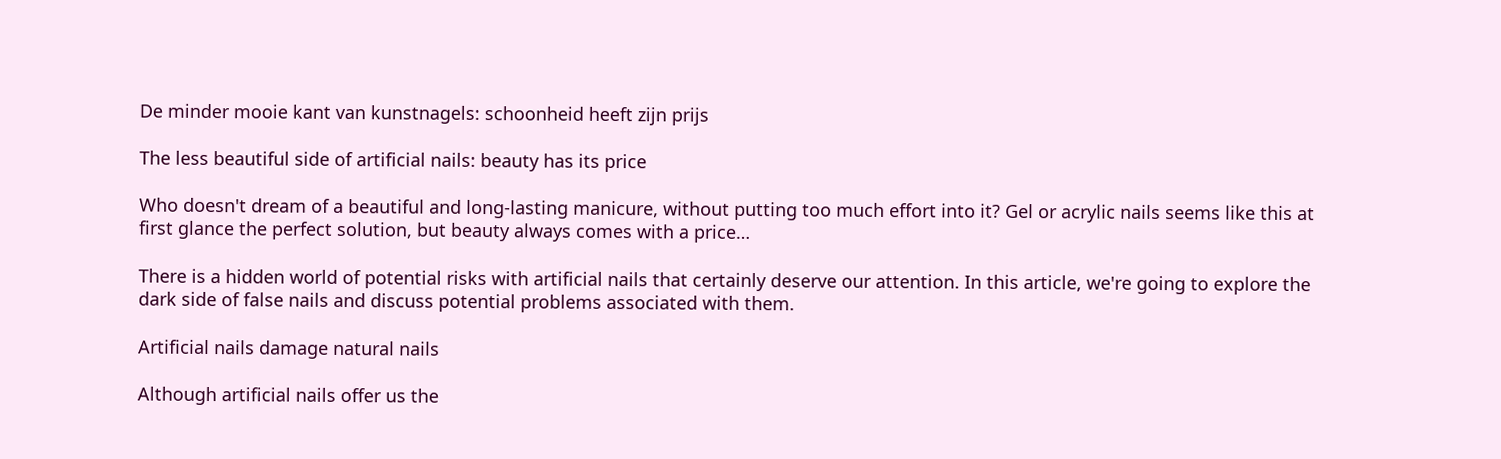De minder mooie kant van kunstnagels: schoonheid heeft zijn prijs

The less beautiful side of artificial nails: beauty has its price

Who doesn't dream of a beautiful and long-lasting manicure, without putting too much effort into it? Gel or acrylic nails seems like this at first glance the perfect solution, but beauty always comes with a price…

There is a hidden world of potential risks with artificial nails that certainly deserve our attention. In this article, we're going to explore the dark side of false nails and discuss potential problems associated with them.

Artificial nails damage natural nails

Although artificial nails offer us the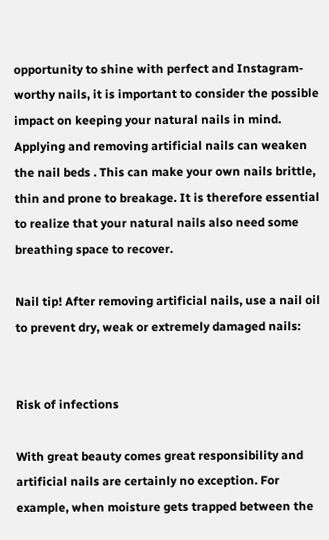opportunity to shine with perfect and Instagram-worthy nails, it is important to consider the possible impact on keeping your natural nails in mind. Applying and removing artificial nails can weaken the nail beds . This can make your own nails brittle, thin and prone to breakage. It is therefore essential to realize that your natural nails also need some breathing space to recover.

Nail tip! After removing artificial nails, use a nail oil to prevent dry, weak or extremely damaged nails:


Risk of infections

With great beauty comes great responsibility and artificial nails are certainly no exception. For example, when moisture gets trapped between the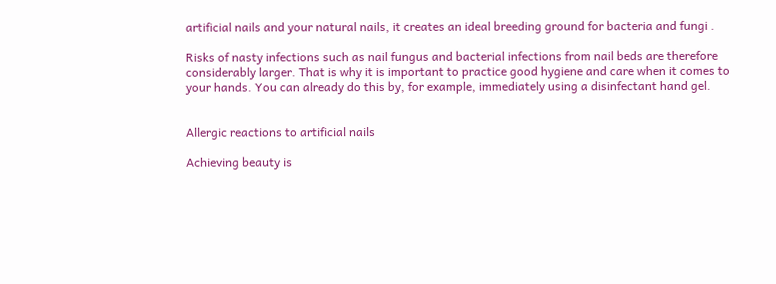artificial nails and your natural nails, it creates an ideal breeding ground for bacteria and fungi .

Risks of nasty infections such as nail fungus and bacterial infections from nail beds are therefore considerably larger. That is why it is important to practice good hygiene and care when it comes to your hands. You can already do this by, for example, immediately using a disinfectant hand gel.


Allergic reactions to artificial nails

Achieving beauty is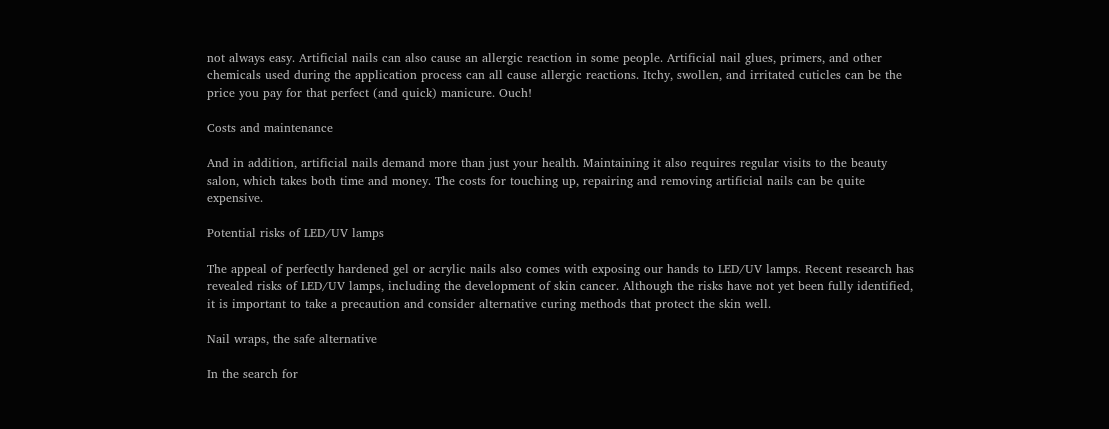not always easy. Artificial nails can also cause an allergic reaction in some people. Artificial nail glues, primers, and other chemicals used during the application process can all cause allergic reactions. Itchy, swollen, and irritated cuticles can be the price you pay for that perfect (and quick) manicure. Ouch!

Costs and maintenance

And in addition, artificial nails demand more than just your health. Maintaining it also requires regular visits to the beauty salon, which takes both time and money. The costs for touching up, repairing and removing artificial nails can be quite expensive.

Potential risks of LED/UV lamps

The appeal of perfectly hardened gel or acrylic nails also comes with exposing our hands to LED/UV lamps. Recent research has revealed risks of LED/UV lamps, including the development of skin cancer. Although the risks have not yet been fully identified, it is important to take a precaution and consider alternative curing methods that protect the skin well.

Nail wraps, the safe alternative

In the search for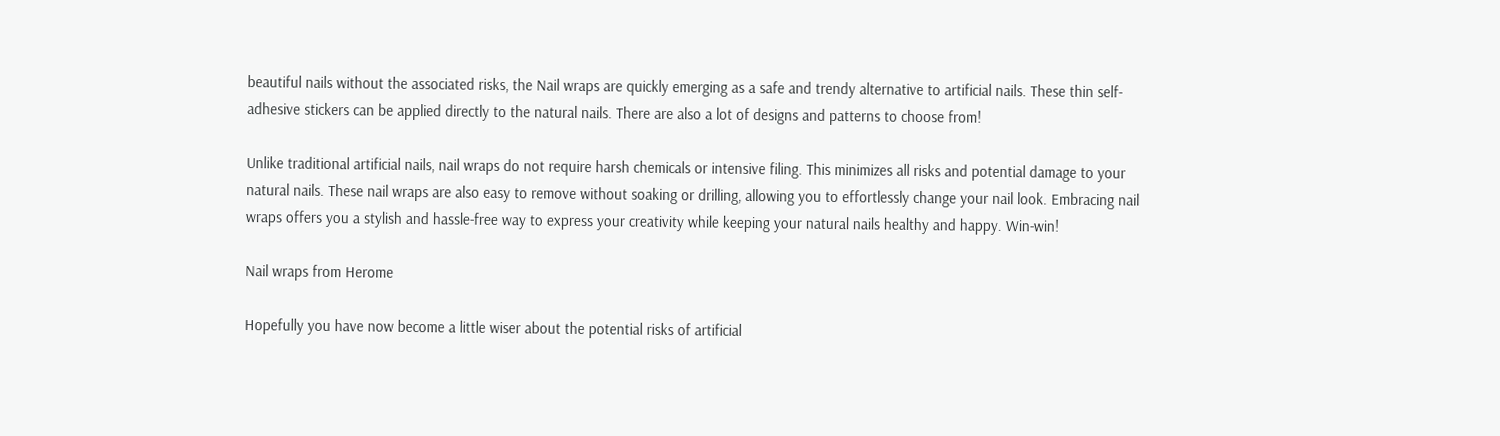beautiful nails without the associated risks, the Nail wraps are quickly emerging as a safe and trendy alternative to artificial nails. These thin self-adhesive stickers can be applied directly to the natural nails. There are also a lot of designs and patterns to choose from!

Unlike traditional artificial nails, nail wraps do not require harsh chemicals or intensive filing. This minimizes all risks and potential damage to your natural nails. These nail wraps are also easy to remove without soaking or drilling, allowing you to effortlessly change your nail look. Embracing nail wraps offers you a stylish and hassle-free way to express your creativity while keeping your natural nails healthy and happy. Win-win!

Nail wraps from Herome

Hopefully you have now become a little wiser about the potential risks of artificial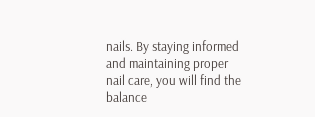nails. By staying informed and maintaining proper nail care, you will find the balance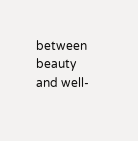between beauty and well-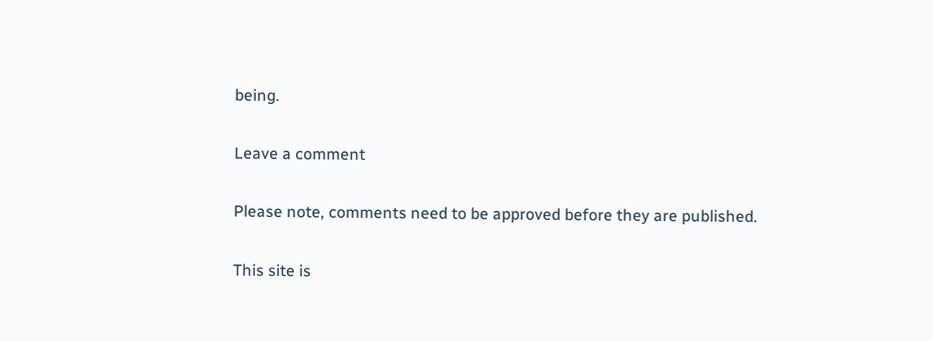being.

Leave a comment

Please note, comments need to be approved before they are published.

This site is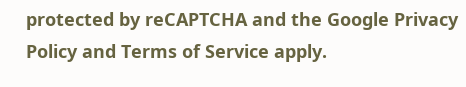protected by reCAPTCHA and the Google Privacy Policy and Terms of Service apply.